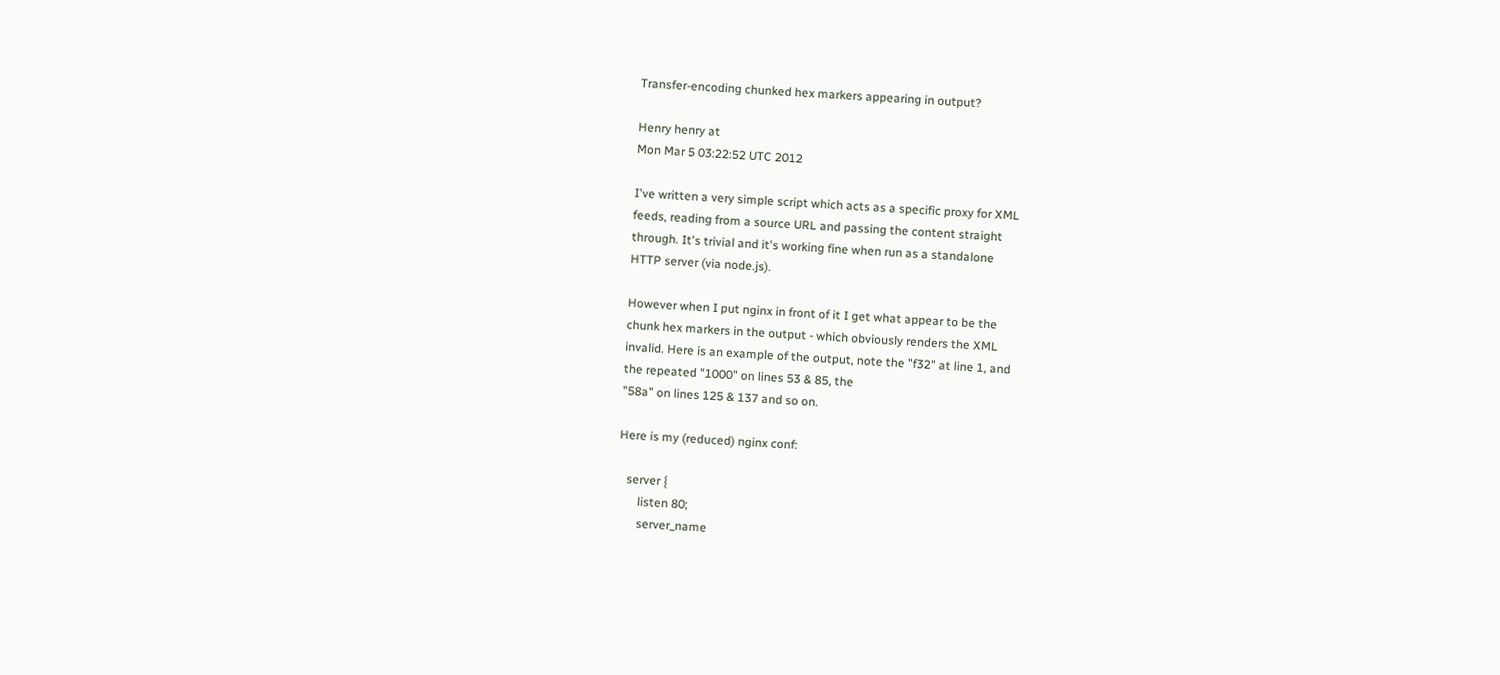Transfer-encoding chunked hex markers appearing in output?

Henry henry at
Mon Mar 5 03:22:52 UTC 2012

I've written a very simple script which acts as a specific proxy for XML
feeds, reading from a source URL and passing the content straight
through. It's trivial and it's working fine when run as a standalone
HTTP server (via node.js).

However when I put nginx in front of it I get what appear to be the
chunk hex markers in the output - which obviously renders the XML
invalid. Here is an example of the output, note the "f32" at line 1, and
the repeated "1000" on lines 53 & 85, the
"58a" on lines 125 & 137 and so on.

Here is my (reduced) nginx conf:

   server {
       listen 80;
       server_name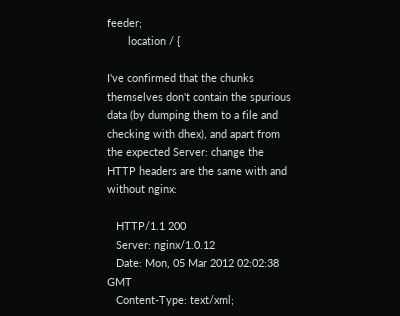feeder;
       location / {

I've confirmed that the chunks themselves don't contain the spurious
data (by dumping them to a file and checking with dhex), and apart from
the expected Server: change the HTTP headers are the same with and
without nginx:

   HTTP/1.1 200
   Server: nginx/1.0.12
   Date: Mon, 05 Mar 2012 02:02:38 GMT
   Content-Type: text/xml;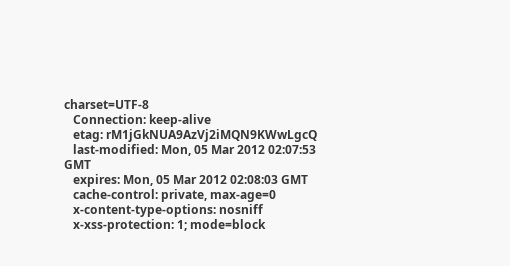charset=UTF-8
   Connection: keep-alive
   etag: rM1jGkNUA9AzVj2iMQN9KWwLgcQ
   last-modified: Mon, 05 Mar 2012 02:07:53 GMT
   expires: Mon, 05 Mar 2012 02:08:03 GMT
   cache-control: private, max-age=0
   x-content-type-options: nosniff
   x-xss-protection: 1; mode=block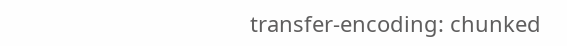transfer-encoding: chunked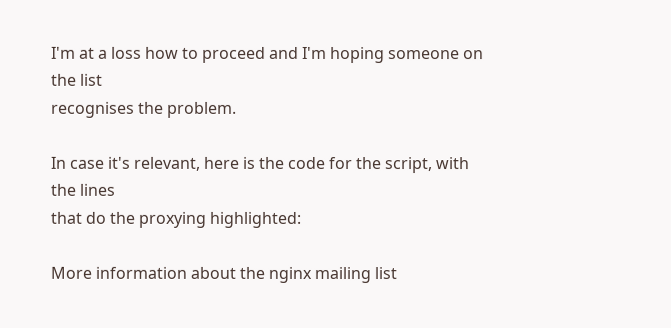I'm at a loss how to proceed and I'm hoping someone on the list
recognises the problem.

In case it's relevant, here is the code for the script, with the lines
that do the proxying highlighted:

More information about the nginx mailing list